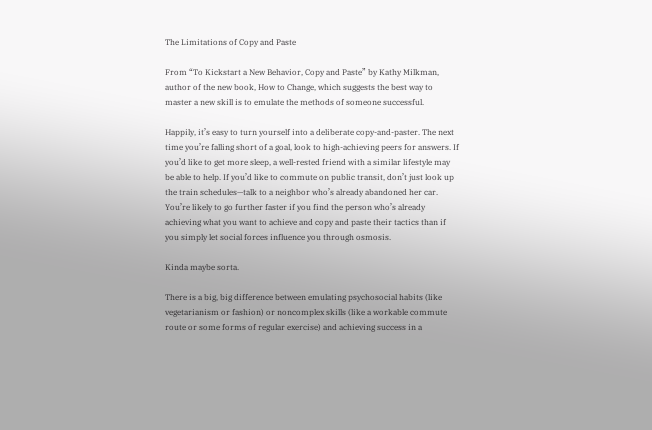The Limitations of Copy and Paste

From “To Kickstart a New Behavior, Copy and Paste” by Kathy Milkman, author of the new book, How to Change, which suggests the best way to master a new skill is to emulate the methods of someone successful.

Happily, it’s easy to turn yourself into a deliberate copy-and-paster. The next time you’re falling short of a goal, look to high-achieving peers for answers. If you’d like to get more sleep, a well-rested friend with a similar lifestyle may be able to help. If you’d like to commute on public transit, don’t just look up the train schedules—talk to a neighbor who’s already abandoned her car. You’re likely to go further faster if you find the person who’s already achieving what you want to achieve and copy and paste their tactics than if you simply let social forces influence you through osmosis.

Kinda maybe sorta.

There is a big, big difference between emulating psychosocial habits (like vegetarianism or fashion) or noncomplex skills (like a workable commute route or some forms of regular exercise) and achieving success in a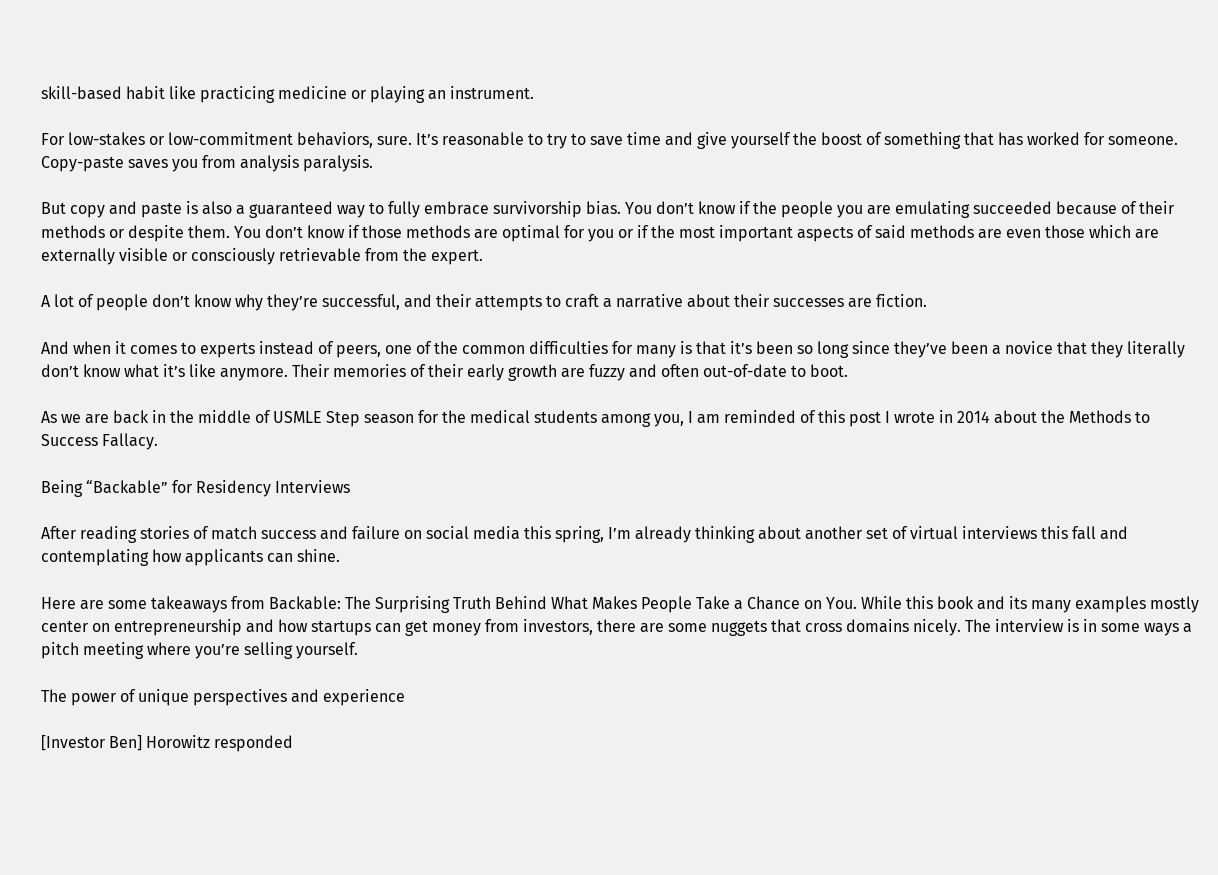skill-based habit like practicing medicine or playing an instrument.

For low-stakes or low-commitment behaviors, sure. It’s reasonable to try to save time and give yourself the boost of something that has worked for someone. Copy-paste saves you from analysis paralysis.

But copy and paste is also a guaranteed way to fully embrace survivorship bias. You don’t know if the people you are emulating succeeded because of their methods or despite them. You don’t know if those methods are optimal for you or if the most important aspects of said methods are even those which are externally visible or consciously retrievable from the expert.

A lot of people don’t know why they’re successful, and their attempts to craft a narrative about their successes are fiction.

And when it comes to experts instead of peers, one of the common difficulties for many is that it’s been so long since they’ve been a novice that they literally don’t know what it’s like anymore. Their memories of their early growth are fuzzy and often out-of-date to boot.

As we are back in the middle of USMLE Step season for the medical students among you, I am reminded of this post I wrote in 2014 about the Methods to Success Fallacy.

Being “Backable” for Residency Interviews

After reading stories of match success and failure on social media this spring, I’m already thinking about another set of virtual interviews this fall and contemplating how applicants can shine.

Here are some takeaways from Backable: The Surprising Truth Behind What Makes People Take a Chance on You. While this book and its many examples mostly center on entrepreneurship and how startups can get money from investors, there are some nuggets that cross domains nicely. The interview is in some ways a pitch meeting where you’re selling yourself.

The power of unique perspectives and experience

[Investor Ben] Horowitz responded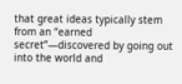that great ideas typically stem from an “earned secret”—discovered by going out into the world and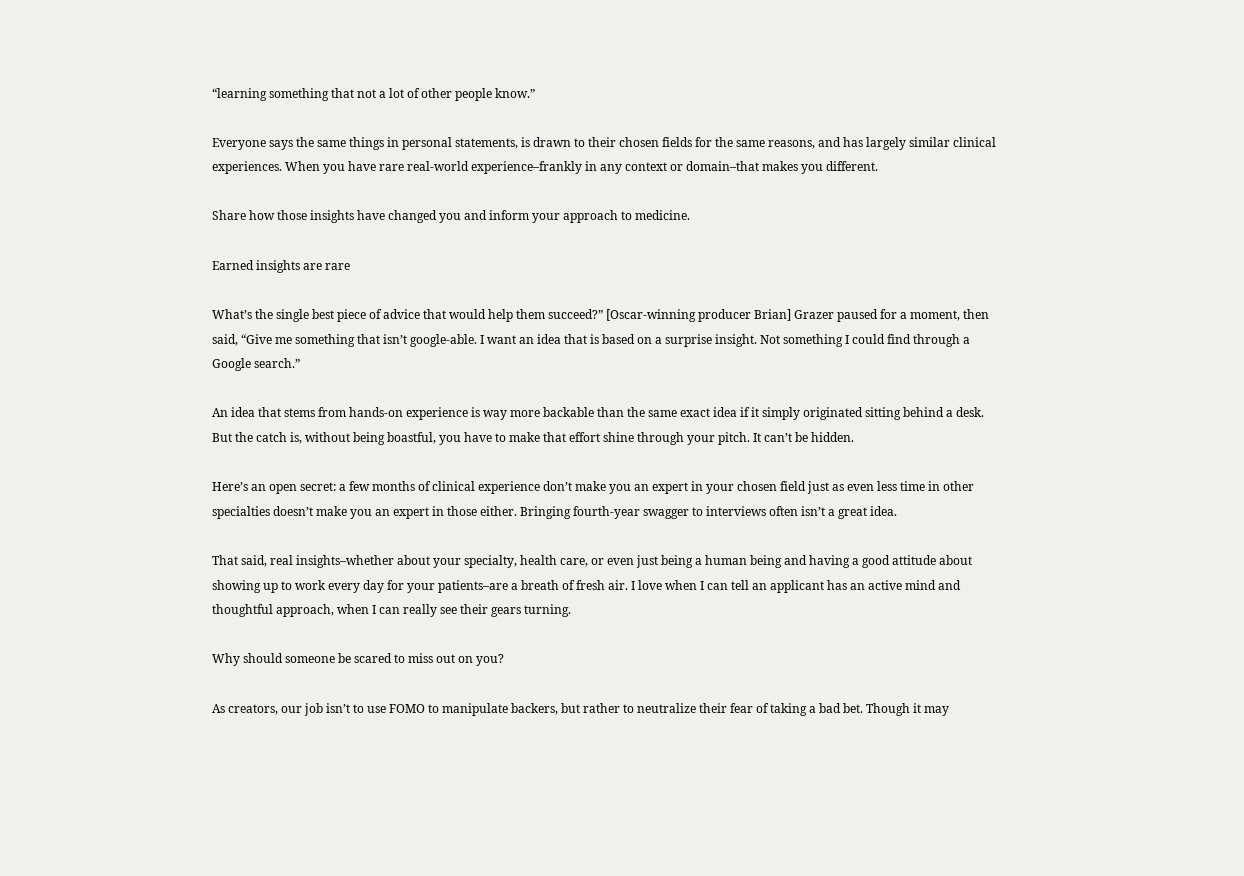“learning something that not a lot of other people know.”

Everyone says the same things in personal statements, is drawn to their chosen fields for the same reasons, and has largely similar clinical experiences. When you have rare real-world experience–frankly in any context or domain–that makes you different.

Share how those insights have changed you and inform your approach to medicine.

Earned insights are rare

What’s the single best piece of advice that would help them succeed?” [Oscar-winning producer Brian] Grazer paused for a moment, then said, “Give me something that isn’t google-able. I want an idea that is based on a surprise insight. Not something I could find through a Google search.”

An idea that stems from hands-on experience is way more backable than the same exact idea if it simply originated sitting behind a desk. But the catch is, without being boastful, you have to make that effort shine through your pitch. It can’t be hidden.

Here’s an open secret: a few months of clinical experience don’t make you an expert in your chosen field just as even less time in other specialties doesn’t make you an expert in those either. Bringing fourth-year swagger to interviews often isn’t a great idea.

That said, real insights–whether about your specialty, health care, or even just being a human being and having a good attitude about showing up to work every day for your patients–are a breath of fresh air. I love when I can tell an applicant has an active mind and thoughtful approach, when I can really see their gears turning.

Why should someone be scared to miss out on you?

As creators, our job isn’t to use FOMO to manipulate backers, but rather to neutralize their fear of taking a bad bet. Though it may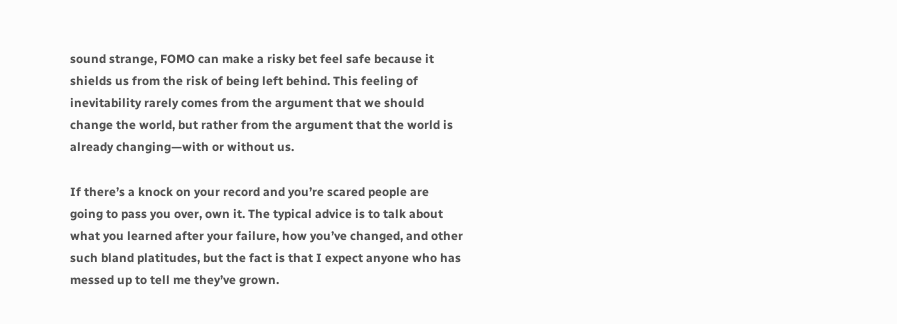sound strange, FOMO can make a risky bet feel safe because it shields us from the risk of being left behind. This feeling of inevitability rarely comes from the argument that we should change the world, but rather from the argument that the world is already changing—with or without us.

If there’s a knock on your record and you’re scared people are going to pass you over, own it. The typical advice is to talk about what you learned after your failure, how you’ve changed, and other such bland platitudes, but the fact is that I expect anyone who has messed up to tell me they’ve grown.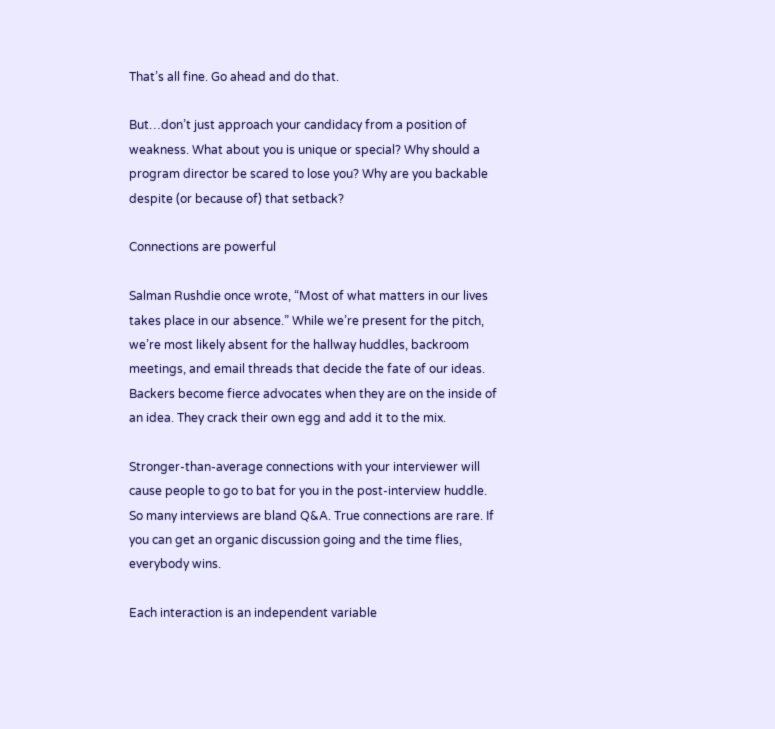That’s all fine. Go ahead and do that.

But…don’t just approach your candidacy from a position of weakness. What about you is unique or special? Why should a program director be scared to lose you? Why are you backable despite (or because of) that setback?

Connections are powerful

Salman Rushdie once wrote, “Most of what matters in our lives takes place in our absence.” While we’re present for the pitch, we’re most likely absent for the hallway huddles, backroom meetings, and email threads that decide the fate of our ideas. Backers become fierce advocates when they are on the inside of an idea. They crack their own egg and add it to the mix.

Stronger-than-average connections with your interviewer will cause people to go to bat for you in the post-interview huddle. So many interviews are bland Q&A. True connections are rare. If you can get an organic discussion going and the time flies, everybody wins.

Each interaction is an independent variable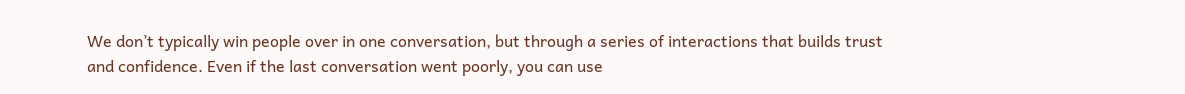We don’t typically win people over in one conversation, but through a series of interactions that builds trust and confidence. Even if the last conversation went poorly, you can use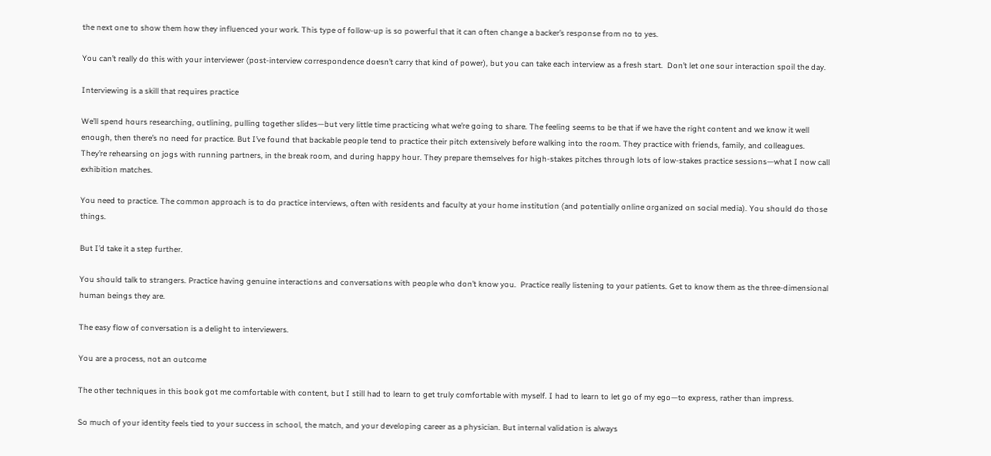the next one to show them how they influenced your work. This type of follow-up is so powerful that it can often change a backer’s response from no to yes.

You can’t really do this with your interviewer (post-interview correspondence doesn’t carry that kind of power), but you can take each interview as a fresh start.  Don’t let one sour interaction spoil the day.

Interviewing is a skill that requires practice

We’ll spend hours researching, outlining, pulling together slides—but very little time practicing what we’re going to share. The feeling seems to be that if we have the right content and we know it well enough, then there’s no need for practice. But I’ve found that backable people tend to practice their pitch extensively before walking into the room. They practice with friends, family, and colleagues. They’re rehearsing on jogs with running partners, in the break room, and during happy hour. They prepare themselves for high-stakes pitches through lots of low-stakes practice sessions—what I now call exhibition matches.

You need to practice. The common approach is to do practice interviews, often with residents and faculty at your home institution (and potentially online organized on social media). You should do those things.

But I’d take it a step further.

You should talk to strangers. Practice having genuine interactions and conversations with people who don’t know you.  Practice really listening to your patients. Get to know them as the three-dimensional human beings they are.

The easy flow of conversation is a delight to interviewers.

You are a process, not an outcome

The other techniques in this book got me comfortable with content, but I still had to learn to get truly comfortable with myself. I had to learn to let go of my ego—to express, rather than impress.

So much of your identity feels tied to your success in school, the match, and your developing career as a physician. But internal validation is always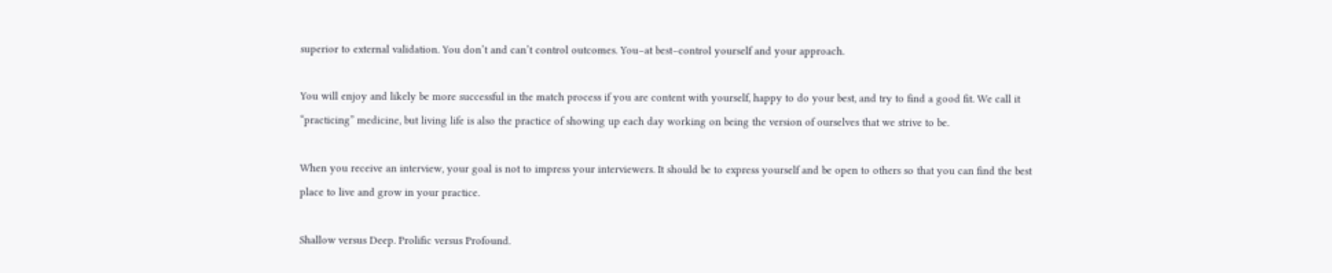superior to external validation. You don’t and can’t control outcomes. You–at best–control yourself and your approach.

You will enjoy and likely be more successful in the match process if you are content with yourself, happy to do your best, and try to find a good fit. We call it “practicing” medicine, but living life is also the practice of showing up each day working on being the version of ourselves that we strive to be.

When you receive an interview, your goal is not to impress your interviewers. It should be to express yourself and be open to others so that you can find the best place to live and grow in your practice.

Shallow versus Deep. Prolific versus Profound.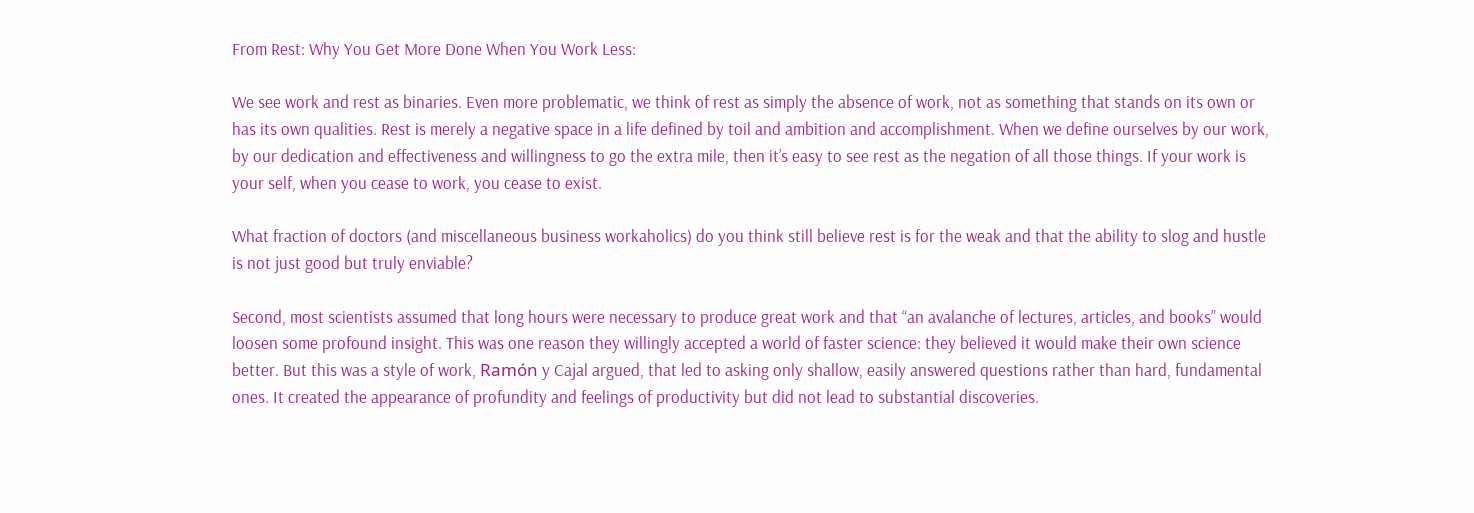From Rest: Why You Get More Done When You Work Less:

We see work and rest as binaries. Even more problematic, we think of rest as simply the absence of work, not as something that stands on its own or has its own qualities. Rest is merely a negative space in a life defined by toil and ambition and accomplishment. When we define ourselves by our work, by our dedication and effectiveness and willingness to go the extra mile, then it’s easy to see rest as the negation of all those things. If your work is your self, when you cease to work, you cease to exist.

What fraction of doctors (and miscellaneous business workaholics) do you think still believe rest is for the weak and that the ability to slog and hustle is not just good but truly enviable?

Second, most scientists assumed that long hours were necessary to produce great work and that “an avalanche of lectures, articles, and books” would loosen some profound insight. This was one reason they willingly accepted a world of faster science: they believed it would make their own science better. But this was a style of work, Ramón y Cajal argued, that led to asking only shallow, easily answered questions rather than hard, fundamental ones. It created the appearance of profundity and feelings of productivity but did not lead to substantial discoveries.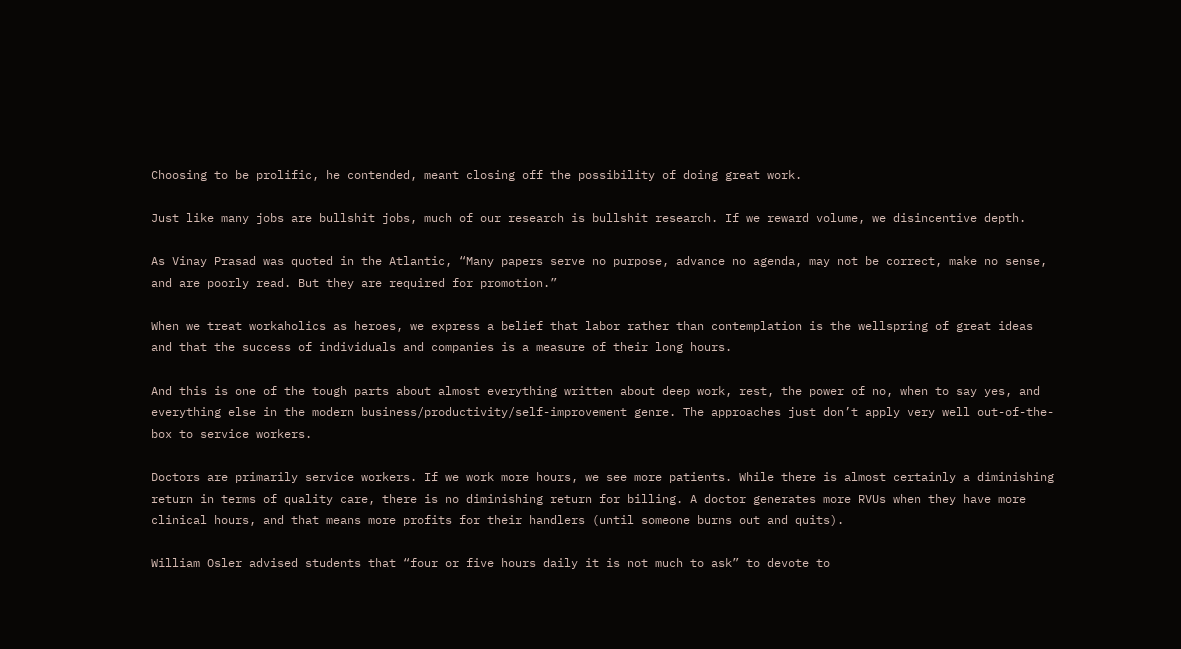Choosing to be prolific, he contended, meant closing off the possibility of doing great work.

Just like many jobs are bullshit jobs, much of our research is bullshit research. If we reward volume, we disincentive depth.

As Vinay Prasad was quoted in the Atlantic, “Many papers serve no purpose, advance no agenda, may not be correct, make no sense, and are poorly read. But they are required for promotion.”

When we treat workaholics as heroes, we express a belief that labor rather than contemplation is the wellspring of great ideas and that the success of individuals and companies is a measure of their long hours.

And this is one of the tough parts about almost everything written about deep work, rest, the power of no, when to say yes, and everything else in the modern business/productivity/self-improvement genre. The approaches just don’t apply very well out-of-the-box to service workers.

Doctors are primarily service workers. If we work more hours, we see more patients. While there is almost certainly a diminishing return in terms of quality care, there is no diminishing return for billing. A doctor generates more RVUs when they have more clinical hours, and that means more profits for their handlers (until someone burns out and quits).

William Osler advised students that “four or five hours daily it is not much to ask” to devote to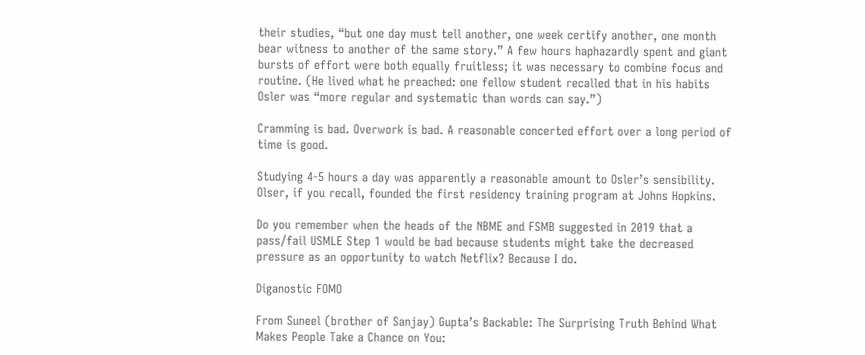their studies, “but one day must tell another, one week certify another, one month bear witness to another of the same story.” A few hours haphazardly spent and giant bursts of effort were both equally fruitless; it was necessary to combine focus and routine. (He lived what he preached: one fellow student recalled that in his habits Osler was “more regular and systematic than words can say.”)

Cramming is bad. Overwork is bad. A reasonable concerted effort over a long period of time is good.

Studying 4-5 hours a day was apparently a reasonable amount to Osler’s sensibility. Olser, if you recall, founded the first residency training program at Johns Hopkins.

Do you remember when the heads of the NBME and FSMB suggested in 2019 that a pass/fail USMLE Step 1 would be bad because students might take the decreased pressure as an opportunity to watch Netflix? Because I do.

Diganostic FOMO

From Suneel (brother of Sanjay) Gupta’s Backable: The Surprising Truth Behind What Makes People Take a Chance on You: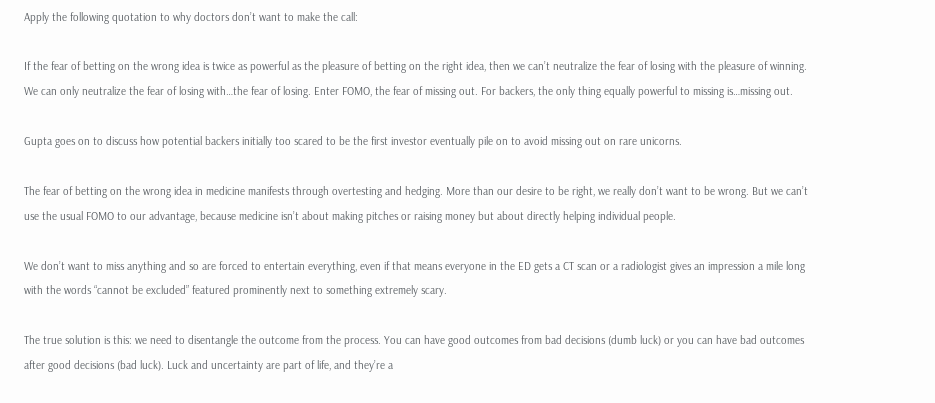Apply the following quotation to why doctors don’t want to make the call:

If the fear of betting on the wrong idea is twice as powerful as the pleasure of betting on the right idea, then we can’t neutralize the fear of losing with the pleasure of winning. We can only neutralize the fear of losing with…the fear of losing. Enter FOMO, the fear of missing out. For backers, the only thing equally powerful to missing is…missing out.

Gupta goes on to discuss how potential backers initially too scared to be the first investor eventually pile on to avoid missing out on rare unicorns.

The fear of betting on the wrong idea in medicine manifests through overtesting and hedging. More than our desire to be right, we really don’t want to be wrong. But we can’t use the usual FOMO to our advantage, because medicine isn’t about making pitches or raising money but about directly helping individual people.

We don’t want to miss anything and so are forced to entertain everything, even if that means everyone in the ED gets a CT scan or a radiologist gives an impression a mile long with the words “cannot be excluded” featured prominently next to something extremely scary.

The true solution is this: we need to disentangle the outcome from the process. You can have good outcomes from bad decisions (dumb luck) or you can have bad outcomes after good decisions (bad luck). Luck and uncertainty are part of life, and they’re a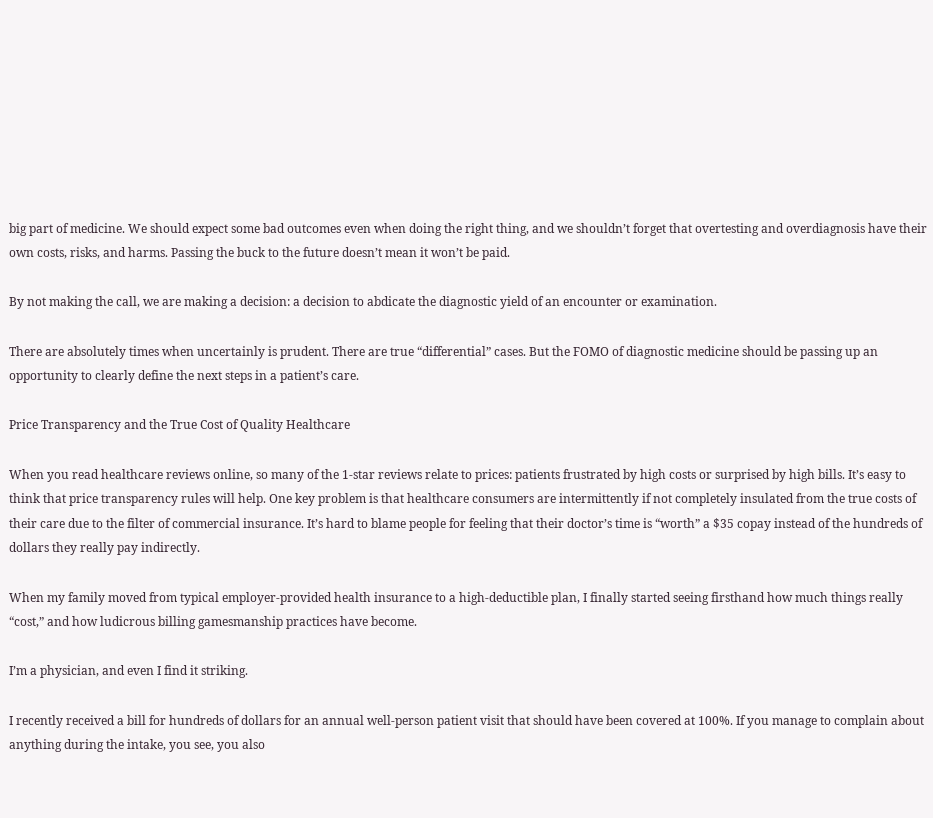big part of medicine. We should expect some bad outcomes even when doing the right thing, and we shouldn’t forget that overtesting and overdiagnosis have their own costs, risks, and harms. Passing the buck to the future doesn’t mean it won’t be paid.

By not making the call, we are making a decision: a decision to abdicate the diagnostic yield of an encounter or examination.

There are absolutely times when uncertainly is prudent. There are true “differential” cases. But the FOMO of diagnostic medicine should be passing up an opportunity to clearly define the next steps in a patient’s care.

Price Transparency and the True Cost of Quality Healthcare

When you read healthcare reviews online, so many of the 1-star reviews relate to prices: patients frustrated by high costs or surprised by high bills. It’s easy to think that price transparency rules will help. One key problem is that healthcare consumers are intermittently if not completely insulated from the true costs of their care due to the filter of commercial insurance. It’s hard to blame people for feeling that their doctor’s time is “worth” a $35 copay instead of the hundreds of dollars they really pay indirectly.

When my family moved from typical employer-provided health insurance to a high-deductible plan, I finally started seeing firsthand how much things really “cost,” and how ludicrous billing gamesmanship practices have become.

I’m a physician, and even I find it striking.

I recently received a bill for hundreds of dollars for an annual well-person patient visit that should have been covered at 100%. If you manage to complain about anything during the intake, you see, you also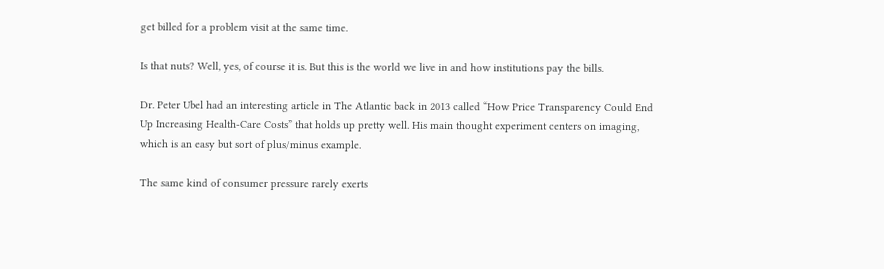get billed for a problem visit at the same time.

Is that nuts? Well, yes, of course it is. But this is the world we live in and how institutions pay the bills.

Dr. Peter Ubel had an interesting article in The Atlantic back in 2013 called “How Price Transparency Could End Up Increasing Health-Care Costs” that holds up pretty well. His main thought experiment centers on imaging, which is an easy but sort of plus/minus example.

The same kind of consumer pressure rarely exerts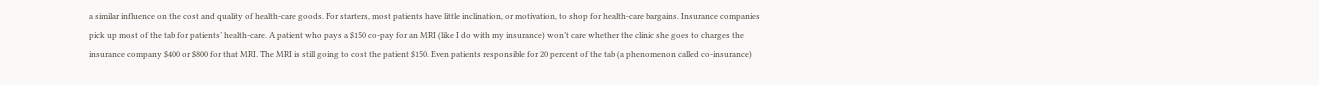a similar influence on the cost and quality of health-care goods. For starters, most patients have little inclination, or motivation, to shop for health-care bargains. Insurance companies pick up most of the tab for patients’ health-care. A patient who pays a $150 co-pay for an MRI (like I do with my insurance) won’t care whether the clinic she goes to charges the insurance company $400 or $800 for that MRI. The MRI is still going to cost the patient $150. Even patients responsible for 20 percent of the tab (a phenomenon called co-insurance)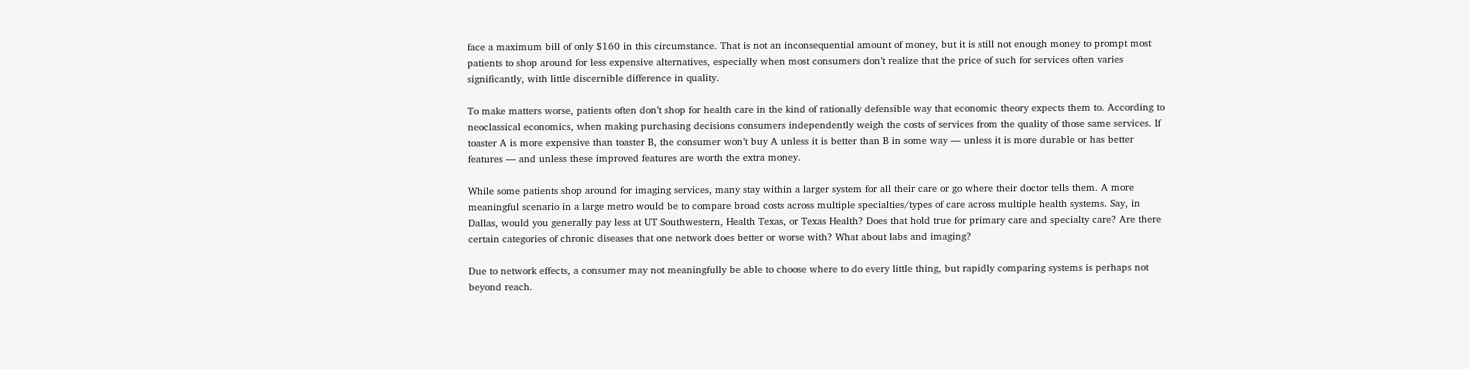face a maximum bill of only $160 in this circumstance. That is not an inconsequential amount of money, but it is still not enough money to prompt most patients to shop around for less expensive alternatives, especially when most consumers don’t realize that the price of such for services often varies significantly, with little discernible difference in quality.

To make matters worse, patients often don’t shop for health care in the kind of rationally defensible way that economic theory expects them to. According to neoclassical economics, when making purchasing decisions consumers independently weigh the costs of services from the quality of those same services. If toaster A is more expensive than toaster B, the consumer won’t buy A unless it is better than B in some way — unless it is more durable or has better features — and unless these improved features are worth the extra money.

While some patients shop around for imaging services, many stay within a larger system for all their care or go where their doctor tells them. A more meaningful scenario in a large metro would be to compare broad costs across multiple specialties/types of care across multiple health systems. Say, in Dallas, would you generally pay less at UT Southwestern, Health Texas, or Texas Health? Does that hold true for primary care and specialty care? Are there certain categories of chronic diseases that one network does better or worse with? What about labs and imaging?

Due to network effects, a consumer may not meaningfully be able to choose where to do every little thing, but rapidly comparing systems is perhaps not beyond reach.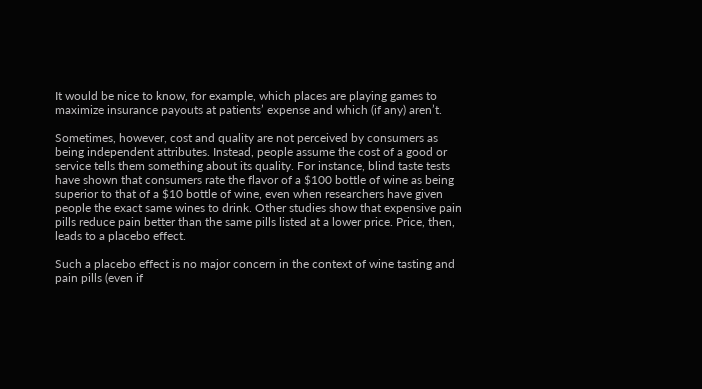It would be nice to know, for example, which places are playing games to maximize insurance payouts at patients’ expense and which (if any) aren’t.

Sometimes, however, cost and quality are not perceived by consumers as being independent attributes. Instead, people assume the cost of a good or service tells them something about its quality. For instance, blind taste tests have shown that consumers rate the flavor of a $100 bottle of wine as being superior to that of a $10 bottle of wine, even when researchers have given people the exact same wines to drink. Other studies show that expensive pain pills reduce pain better than the same pills listed at a lower price. Price, then, leads to a placebo effect.

Such a placebo effect is no major concern in the context of wine tasting and pain pills (even if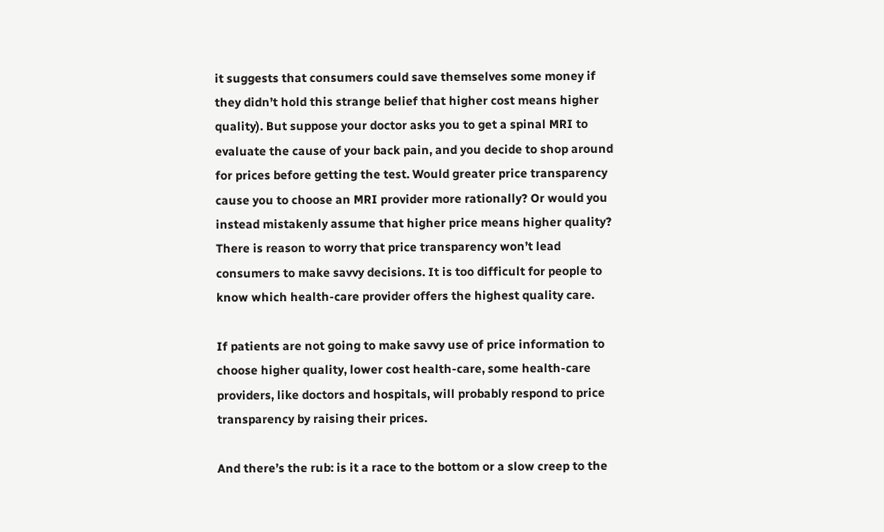it suggests that consumers could save themselves some money if they didn’t hold this strange belief that higher cost means higher quality). But suppose your doctor asks you to get a spinal MRI to evaluate the cause of your back pain, and you decide to shop around for prices before getting the test. Would greater price transparency cause you to choose an MRI provider more rationally? Or would you instead mistakenly assume that higher price means higher quality? There is reason to worry that price transparency won’t lead consumers to make savvy decisions. It is too difficult for people to know which health-care provider offers the highest quality care.

If patients are not going to make savvy use of price information to choose higher quality, lower cost health-care, some health-care providers, like doctors and hospitals, will probably respond to price transparency by raising their prices.

And there’s the rub: is it a race to the bottom or a slow creep to the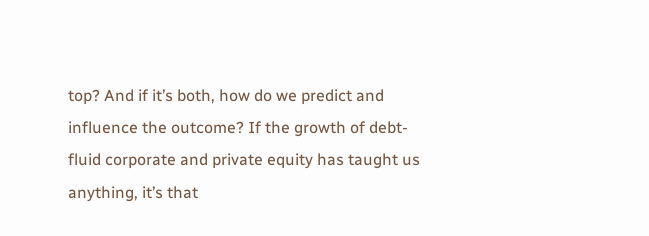top? And if it’s both, how do we predict and influence the outcome? If the growth of debt-fluid corporate and private equity has taught us anything, it’s that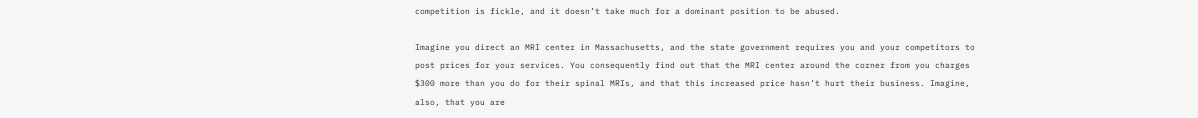competition is fickle, and it doesn’t take much for a dominant position to be abused.

Imagine you direct an MRI center in Massachusetts, and the state government requires you and your competitors to post prices for your services. You consequently find out that the MRI center around the corner from you charges $300 more than you do for their spinal MRIs, and that this increased price hasn’t hurt their business. Imagine, also, that you are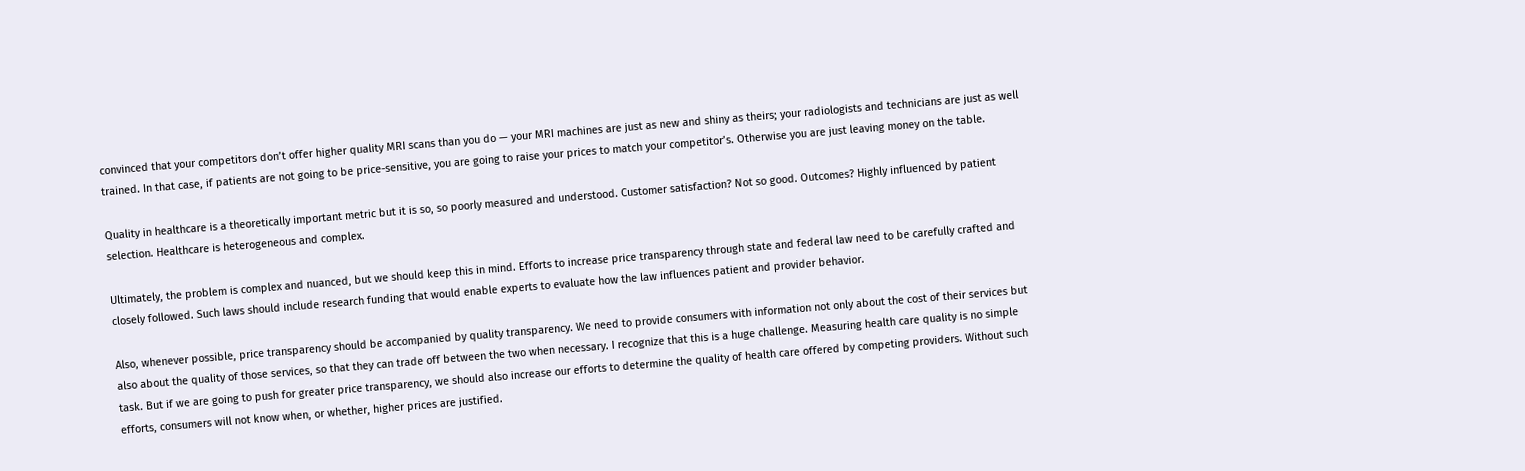convinced that your competitors don’t offer higher quality MRI scans than you do — your MRI machines are just as new and shiny as theirs; your radiologists and technicians are just as well trained. In that case, if patients are not going to be price-sensitive, you are going to raise your prices to match your competitor’s. Otherwise you are just leaving money on the table.

Quality in healthcare is a theoretically important metric but it is so, so poorly measured and understood. Customer satisfaction? Not so good. Outcomes? Highly influenced by patient selection. Healthcare is heterogeneous and complex.

Ultimately, the problem is complex and nuanced, but we should keep this in mind. Efforts to increase price transparency through state and federal law need to be carefully crafted and closely followed. Such laws should include research funding that would enable experts to evaluate how the law influences patient and provider behavior.

Also, whenever possible, price transparency should be accompanied by quality transparency. We need to provide consumers with information not only about the cost of their services but also about the quality of those services, so that they can trade off between the two when necessary. I recognize that this is a huge challenge. Measuring health care quality is no simple task. But if we are going to push for greater price transparency, we should also increase our efforts to determine the quality of health care offered by competing providers. Without such efforts, consumers will not know when, or whether, higher prices are justified.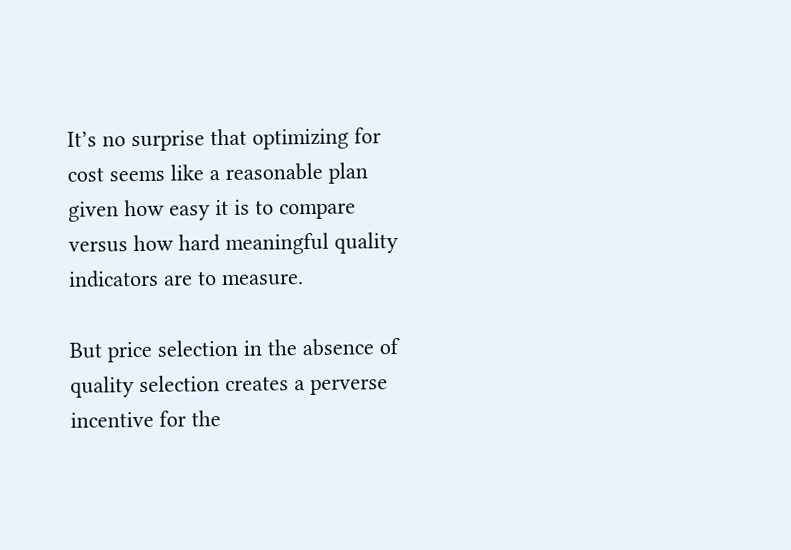It’s no surprise that optimizing for cost seems like a reasonable plan given how easy it is to compare versus how hard meaningful quality indicators are to measure.

But price selection in the absence of quality selection creates a perverse incentive for the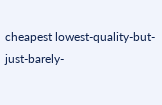cheapest lowest-quality-but-just-barely-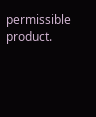permissible product.